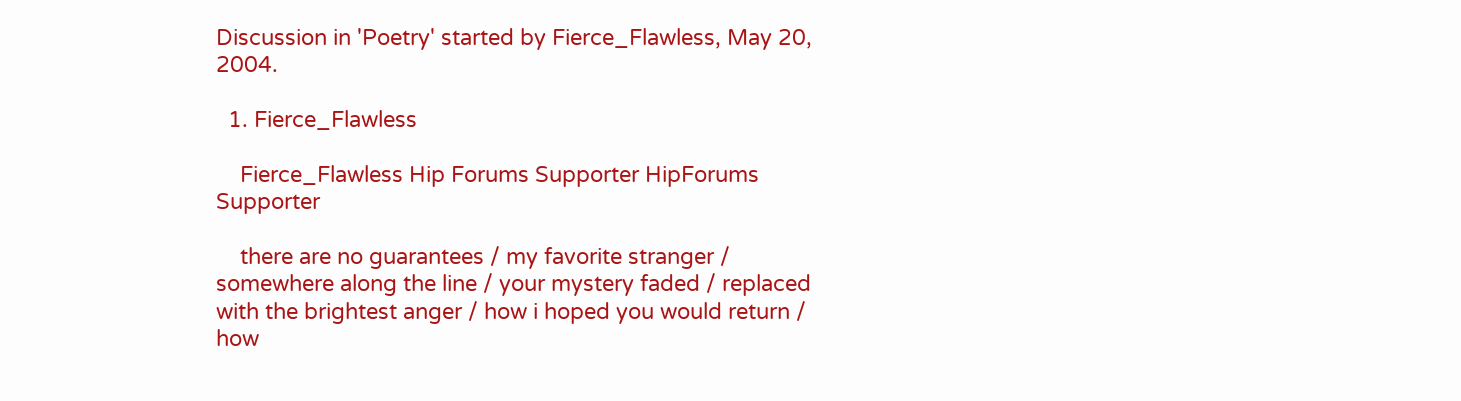Discussion in 'Poetry' started by Fierce_Flawless, May 20, 2004.

  1. Fierce_Flawless

    Fierce_Flawless Hip Forums Supporter HipForums Supporter

    there are no guarantees / my favorite stranger / somewhere along the line / your mystery faded / replaced with the brightest anger / how i hoped you would return / how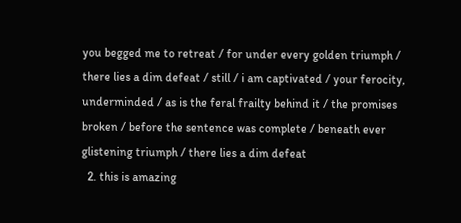you begged me to retreat / for under every golden triumph / there lies a dim defeat / still / i am captivated / your ferocity, underminded / as is the feral frailty behind it / the promises broken / before the sentence was complete / beneath ever glistening triumph / there lies a dim defeat
  2. this is amazing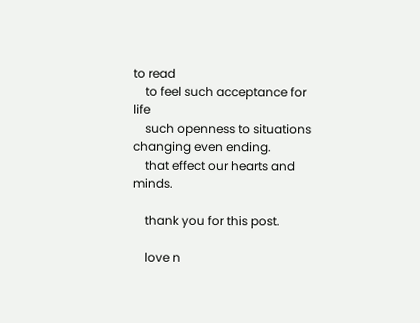to read
    to feel such acceptance for life
    such openness to situations changing even ending.
    that effect our hearts and minds.

    thank you for this post.

    love n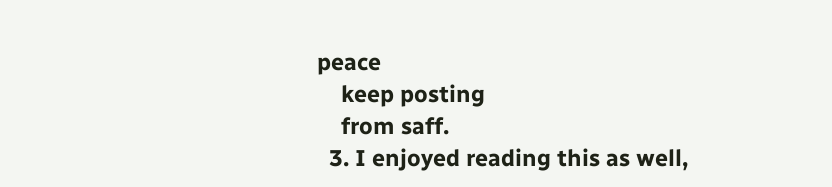peace
    keep posting
    from saff.
  3. I enjoyed reading this as well,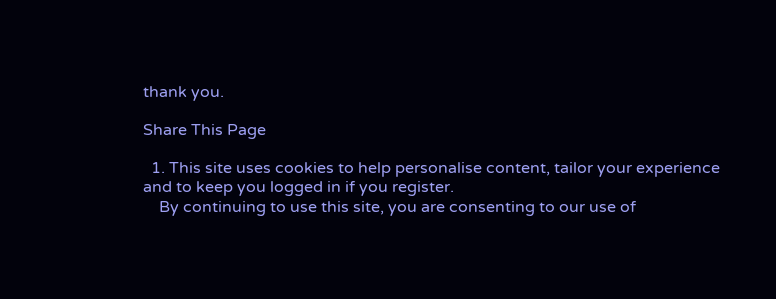thank you.

Share This Page

  1. This site uses cookies to help personalise content, tailor your experience and to keep you logged in if you register.
    By continuing to use this site, you are consenting to our use of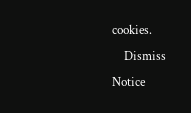cookies.
    Dismiss Notice